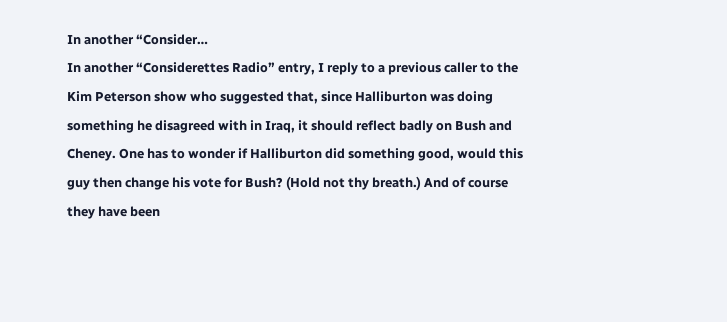In another “Consider…
In another “Considerettes Radio” entry, I reply to a previous caller to the Kim Peterson show who suggested that, since Halliburton was doing something he disagreed with in Iraq, it should reflect badly on Bush and Cheney. One has to wonder if Halliburton did something good, would this guy then change his vote for Bush? (Hold not thy breath.) And of course they have been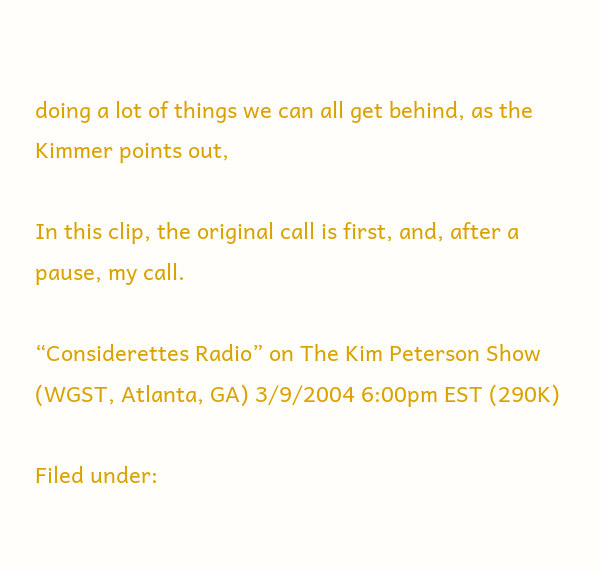doing a lot of things we can all get behind, as the Kimmer points out,

In this clip, the original call is first, and, after a pause, my call.

“Considerettes Radio” on The Kim Peterson Show (WGST, Atlanta, GA) 3/9/2004 6:00pm EST (290K)

Filed under: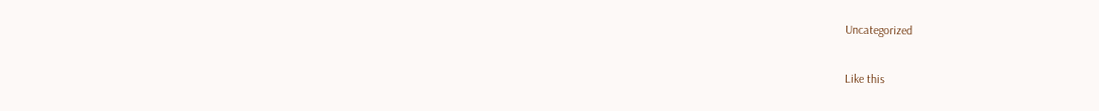Uncategorized

Like this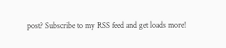post? Subscribe to my RSS feed and get loads more!